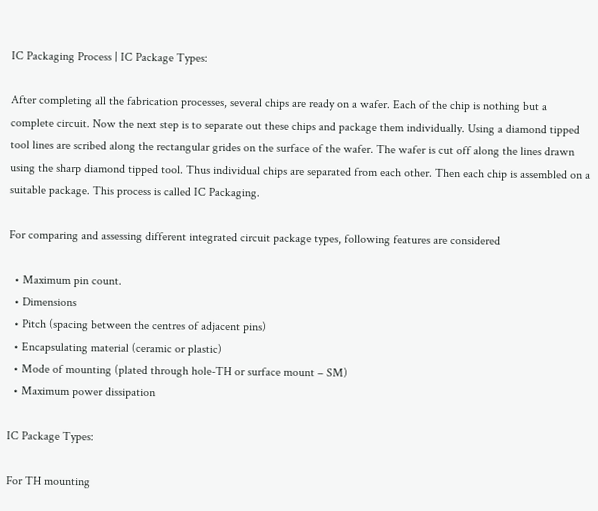IC Packaging Process | IC Package Types:

After completing all the fabrication processes, several chips are ready on a wafer. Each of the chip is nothing but a complete circuit. Now the next step is to separate out these chips and package them individually. Using a diamond tipped tool lines are scribed along the rectangular grides on the surface of the wafer. The wafer is cut off along the lines drawn using the sharp diamond tipped tool. Thus individual chips are separated from each other. Then each chip is assembled on a suitable package. This process is called IC Packaging.

For comparing and assessing different integrated circuit package types, following features are considered

  • Maximum pin count.
  • Dimensions
  • Pitch (spacing between the centres of adjacent pins)
  • Encapsulating material (ceramic or plastic)
  • Mode of mounting (plated through hole-TH or surface mount – SM)
  • Maximum power dissipation

IC Package Types:

For TH mounting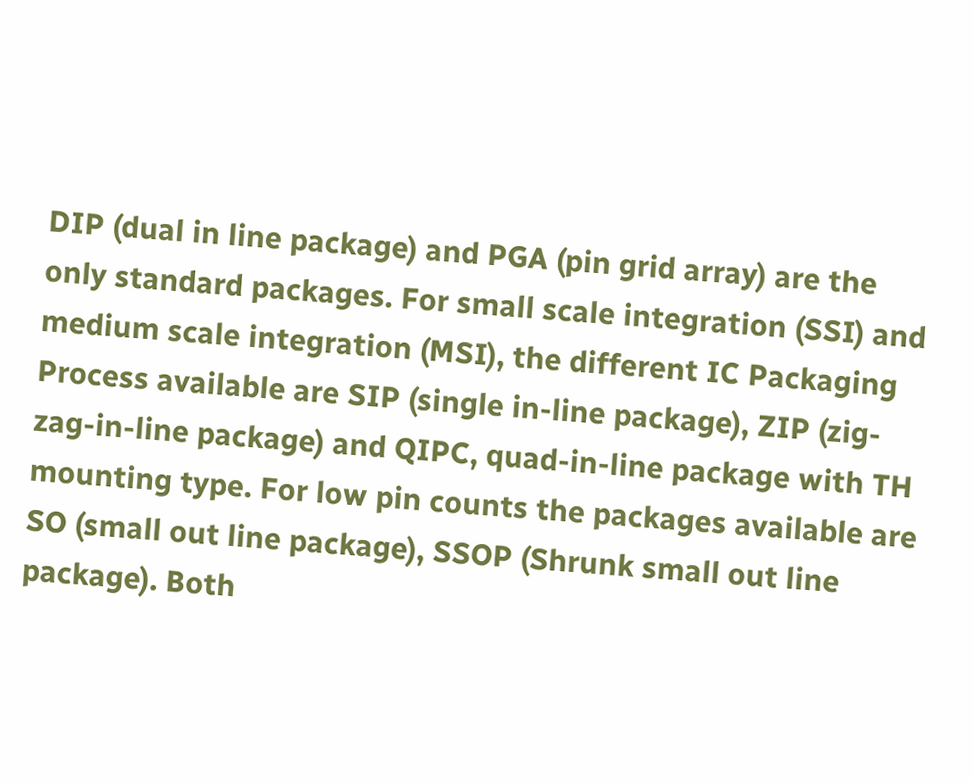DIP (dual in line package) and PGA (pin grid array) are the only standard packages. For small scale integration (SSI) and medium scale integration (MSI), the different IC Packaging Process available are SIP (single in-line package), ZIP (zig-zag-in-line package) and QIPC, quad-in-line package with TH mounting type. For low pin counts the packages available are SO (small out line package), SSOP (Shrunk small out line package). Both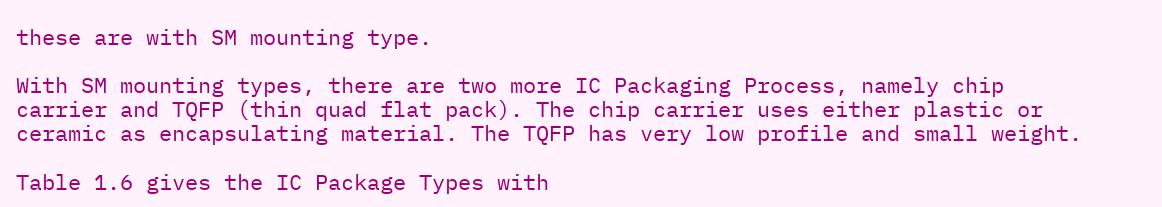these are with SM mounting type.

With SM mounting types, there are two more IC Packaging Process, namely chip carrier and TQFP (thin quad flat pack). The chip carrier uses either plastic or ceramic as encapsulating material. The TQFP has very low profile and small weight.

Table 1.6 gives the IC Package Types with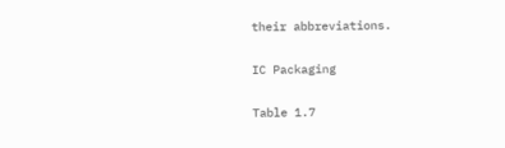their abbreviations.

IC Packaging

Table 1.7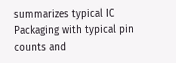summarizes typical IC Packaging with typical pin counts and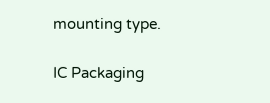mounting type.

IC Packaging